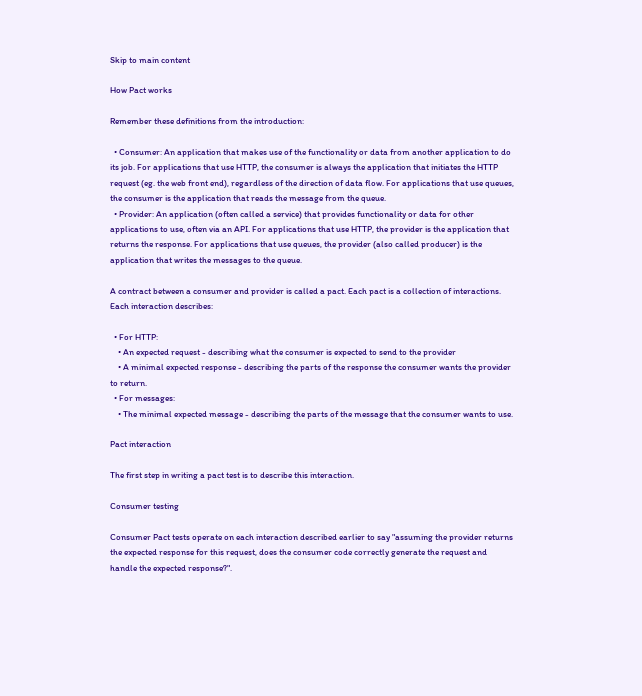Skip to main content

How Pact works

Remember these definitions from the introduction:

  • Consumer: An application that makes use of the functionality or data from another application to do its job. For applications that use HTTP, the consumer is always the application that initiates the HTTP request (eg. the web front end), regardless of the direction of data flow. For applications that use queues, the consumer is the application that reads the message from the queue.
  • Provider: An application (often called a service) that provides functionality or data for other applications to use, often via an API. For applications that use HTTP, the provider is the application that returns the response. For applications that use queues, the provider (also called producer) is the application that writes the messages to the queue.

A contract between a consumer and provider is called a pact. Each pact is a collection of interactions. Each interaction describes:

  • For HTTP:
    • An expected request - describing what the consumer is expected to send to the provider
    • A minimal expected response - describing the parts of the response the consumer wants the provider to return.
  • For messages:
    • The minimal expected message - describing the parts of the message that the consumer wants to use.

Pact interaction

The first step in writing a pact test is to describe this interaction.

Consumer testing

Consumer Pact tests operate on each interaction described earlier to say "assuming the provider returns the expected response for this request, does the consumer code correctly generate the request and handle the expected response?".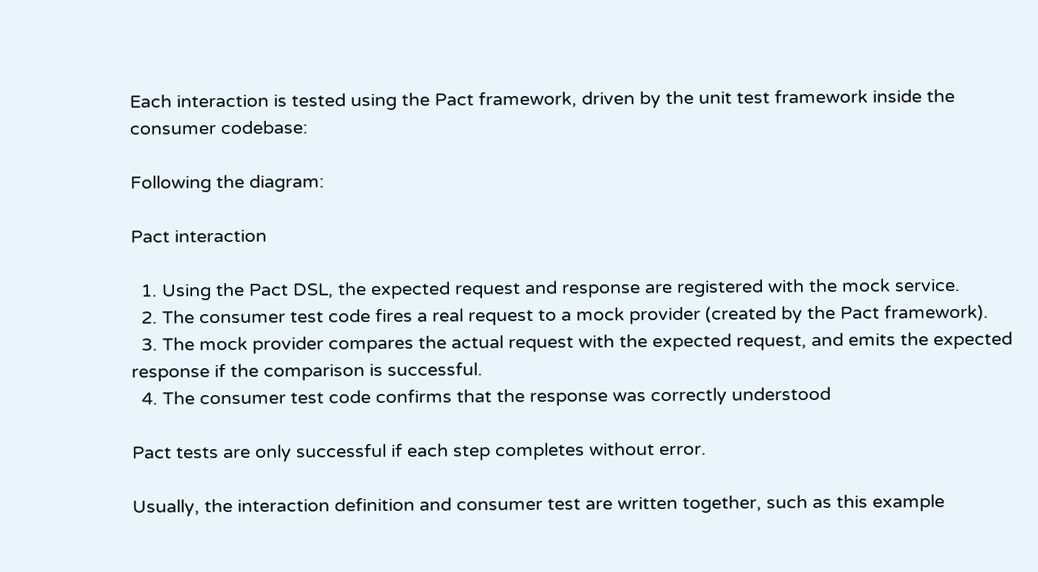Each interaction is tested using the Pact framework, driven by the unit test framework inside the consumer codebase:

Following the diagram:

Pact interaction

  1. Using the Pact DSL, the expected request and response are registered with the mock service.
  2. The consumer test code fires a real request to a mock provider (created by the Pact framework).
  3. The mock provider compares the actual request with the expected request, and emits the expected response if the comparison is successful.
  4. The consumer test code confirms that the response was correctly understood

Pact tests are only successful if each step completes without error.

Usually, the interaction definition and consumer test are written together, such as this example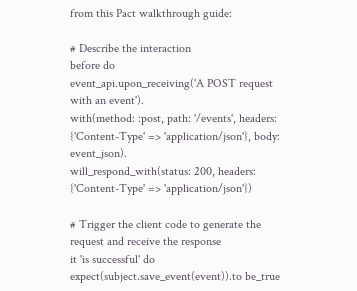from this Pact walkthrough guide:

# Describe the interaction
before do
event_api.upon_receiving('A POST request with an event').
with(method: :post, path: '/events', headers: {'Content-Type' => 'application/json'}, body: event_json).
will_respond_with(status: 200, headers: {'Content-Type' => 'application/json'})

# Trigger the client code to generate the request and receive the response
it 'is successful' do
expect(subject.save_event(event)).to be_true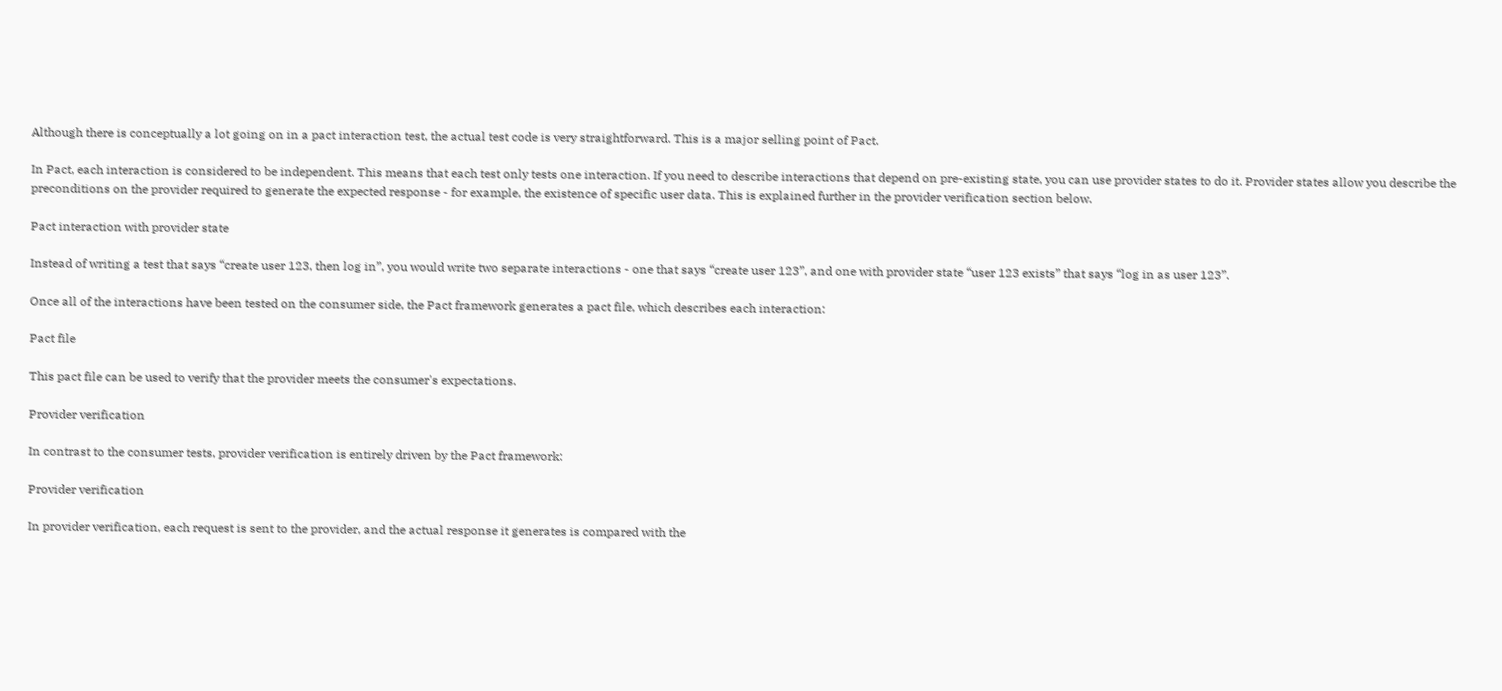Although there is conceptually a lot going on in a pact interaction test, the actual test code is very straightforward. This is a major selling point of Pact.

In Pact, each interaction is considered to be independent. This means that each test only tests one interaction. If you need to describe interactions that depend on pre-existing state, you can use provider states to do it. Provider states allow you describe the preconditions on the provider required to generate the expected response - for example, the existence of specific user data. This is explained further in the provider verification section below.

Pact interaction with provider state

Instead of writing a test that says “create user 123, then log in”, you would write two separate interactions - one that says “create user 123”, and one with provider state “user 123 exists” that says “log in as user 123”.

Once all of the interactions have been tested on the consumer side, the Pact framework generates a pact file, which describes each interaction:

Pact file

This pact file can be used to verify that the provider meets the consumer's expectations.

Provider verification

In contrast to the consumer tests, provider verification is entirely driven by the Pact framework:

Provider verification

In provider verification, each request is sent to the provider, and the actual response it generates is compared with the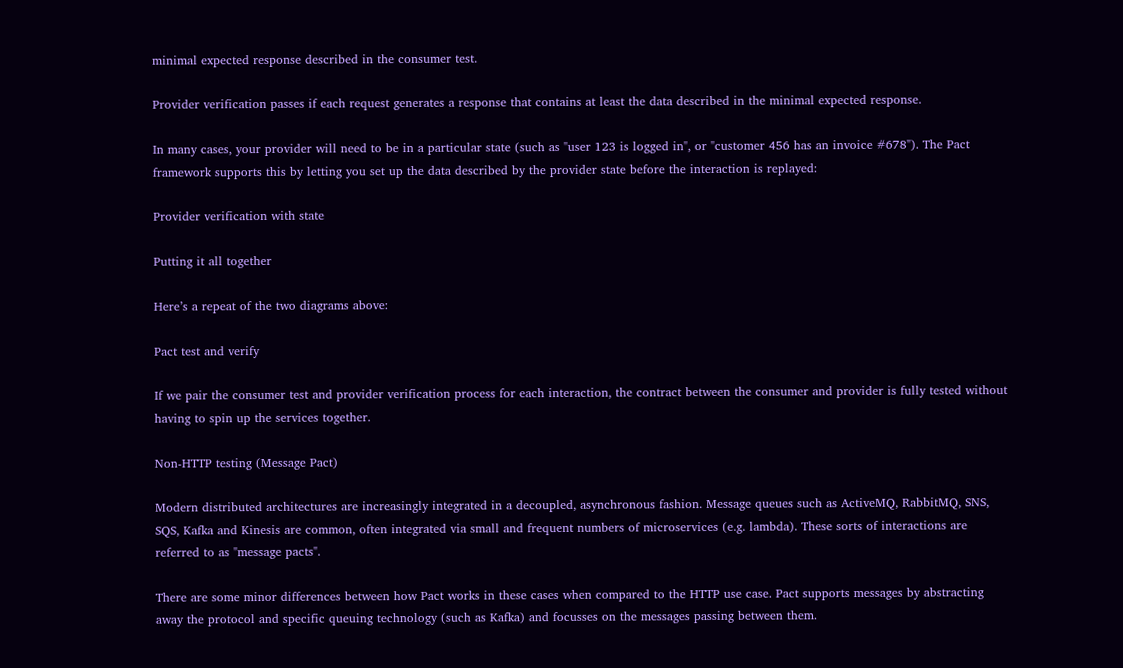minimal expected response described in the consumer test.

Provider verification passes if each request generates a response that contains at least the data described in the minimal expected response.

In many cases, your provider will need to be in a particular state (such as "user 123 is logged in", or "customer 456 has an invoice #678"). The Pact framework supports this by letting you set up the data described by the provider state before the interaction is replayed:

Provider verification with state

Putting it all together

Here’s a repeat of the two diagrams above:

Pact test and verify

If we pair the consumer test and provider verification process for each interaction, the contract between the consumer and provider is fully tested without having to spin up the services together.

Non-HTTP testing (Message Pact)

Modern distributed architectures are increasingly integrated in a decoupled, asynchronous fashion. Message queues such as ActiveMQ, RabbitMQ, SNS, SQS, Kafka and Kinesis are common, often integrated via small and frequent numbers of microservices (e.g. lambda). These sorts of interactions are referred to as "message pacts".

There are some minor differences between how Pact works in these cases when compared to the HTTP use case. Pact supports messages by abstracting away the protocol and specific queuing technology (such as Kafka) and focusses on the messages passing between them.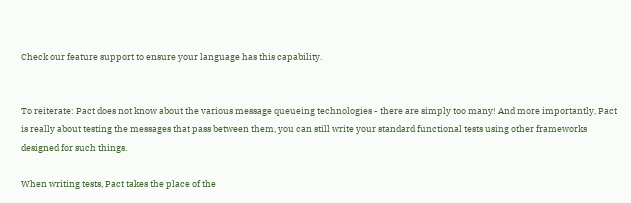Check our feature support to ensure your language has this capability.


To reiterate: Pact does not know about the various message queueing technologies - there are simply too many! And more importantly, Pact is really about testing the messages that pass between them, you can still write your standard functional tests using other frameworks designed for such things.

When writing tests, Pact takes the place of the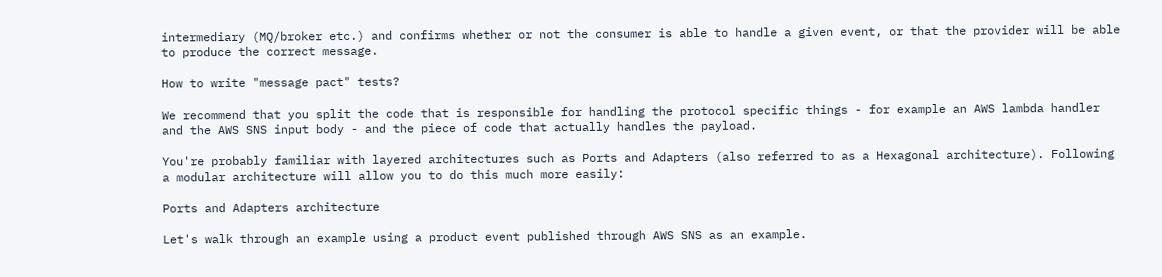intermediary (MQ/broker etc.) and confirms whether or not the consumer is able to handle a given event, or that the provider will be able to produce the correct message.

How to write "message pact" tests?

We recommend that you split the code that is responsible for handling the protocol specific things - for example an AWS lambda handler and the AWS SNS input body - and the piece of code that actually handles the payload.

You're probably familiar with layered architectures such as Ports and Adapters (also referred to as a Hexagonal architecture). Following a modular architecture will allow you to do this much more easily:

Ports and Adapters architecture

Let's walk through an example using a product event published through AWS SNS as an example.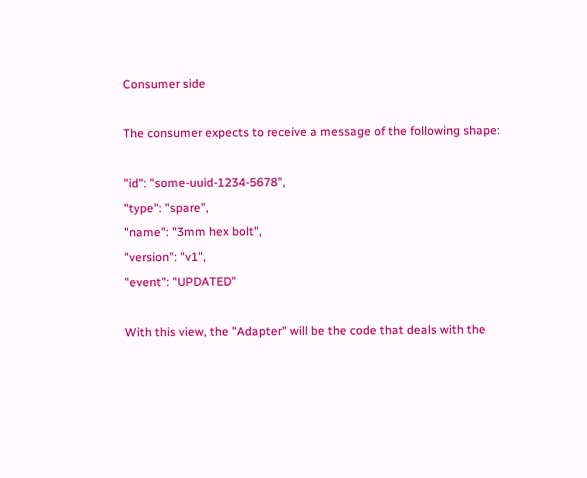Consumer side

The consumer expects to receive a message of the following shape:

"id": "some-uuid-1234-5678",
"type": "spare",
"name": "3mm hex bolt",
"version": "v1",
"event": "UPDATED"

With this view, the "Adapter" will be the code that deals with the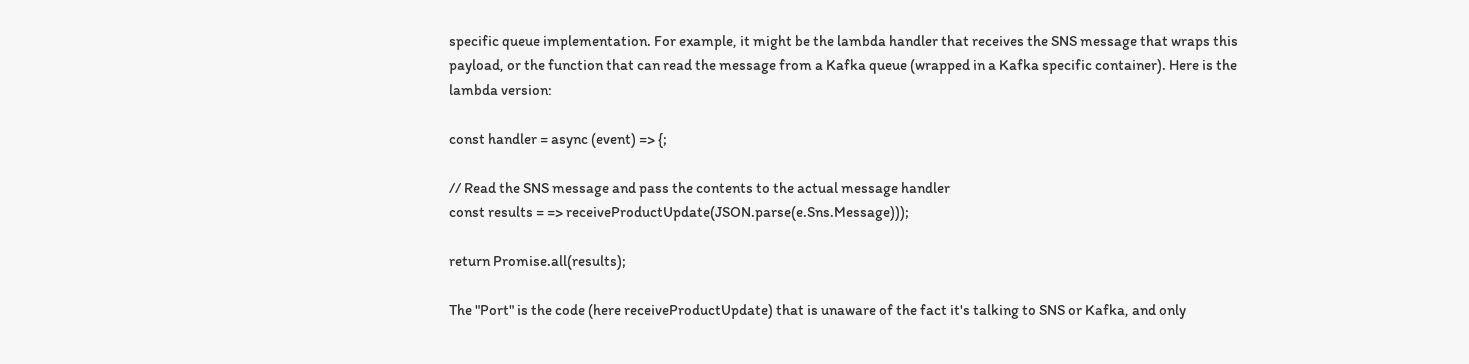specific queue implementation. For example, it might be the lambda handler that receives the SNS message that wraps this payload, or the function that can read the message from a Kafka queue (wrapped in a Kafka specific container). Here is the lambda version:

const handler = async (event) => {;

// Read the SNS message and pass the contents to the actual message handler
const results = => receiveProductUpdate(JSON.parse(e.Sns.Message)));

return Promise.all(results);

The "Port" is the code (here receiveProductUpdate) that is unaware of the fact it's talking to SNS or Kafka, and only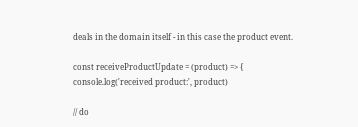deals in the domain itself - in this case the product event.

const receiveProductUpdate = (product) => {
console.log('received product:', product)

// do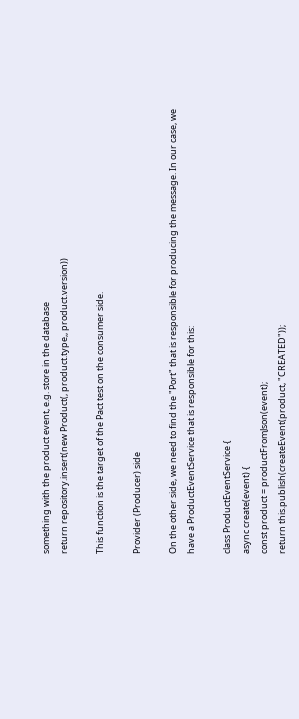something with the product event, e.g. store in the database
return repository.insert(new Product(, product.type,, product.version))

This function is the target of the Pact test on the consumer side.

Provider (Producer) side

On the other side, we need to find the "Port" that is responsible for producing the message. In our case, we have a ProductEventService that is responsible for this:

class ProductEventService {
async create(event) {
const product = productFromJson(event);
return this.publish(createEvent(product, "CREATED"));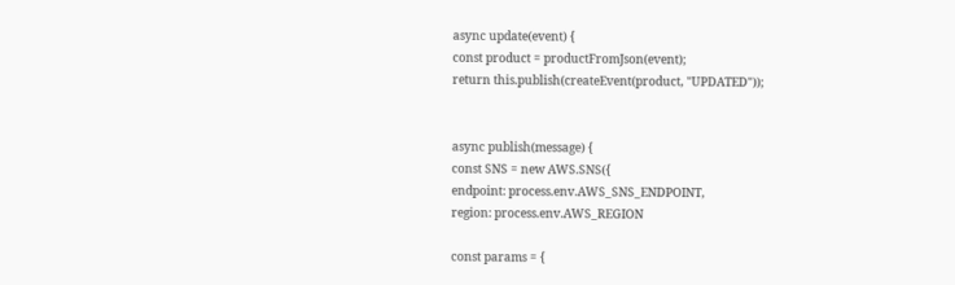async update(event) {
const product = productFromJson(event);
return this.publish(createEvent(product, "UPDATED"));


async publish(message) {
const SNS = new AWS.SNS({
endpoint: process.env.AWS_SNS_ENDPOINT,
region: process.env.AWS_REGION

const params = {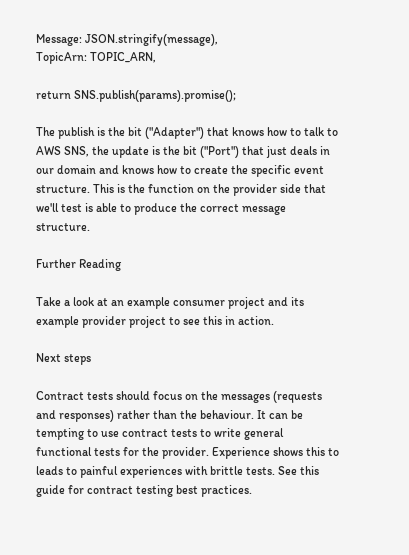Message: JSON.stringify(message),
TopicArn: TOPIC_ARN,

return SNS.publish(params).promise();

The publish is the bit ("Adapter") that knows how to talk to AWS SNS, the update is the bit ("Port") that just deals in our domain and knows how to create the specific event structure. This is the function on the provider side that we'll test is able to produce the correct message structure.

Further Reading

Take a look at an example consumer project and its example provider project to see this in action.

Next steps

Contract tests should focus on the messages (requests and responses) rather than the behaviour. It can be tempting to use contract tests to write general functional tests for the provider. Experience shows this to leads to painful experiences with brittle tests. See this guide for contract testing best practices.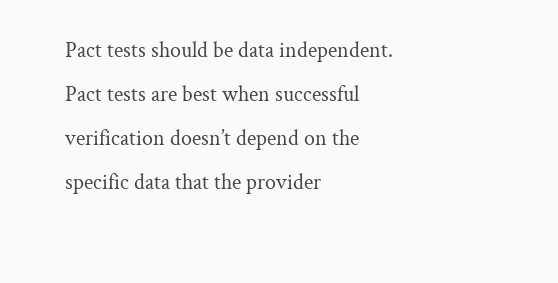Pact tests should be data independent. Pact tests are best when successful verification doesn’t depend on the specific data that the provider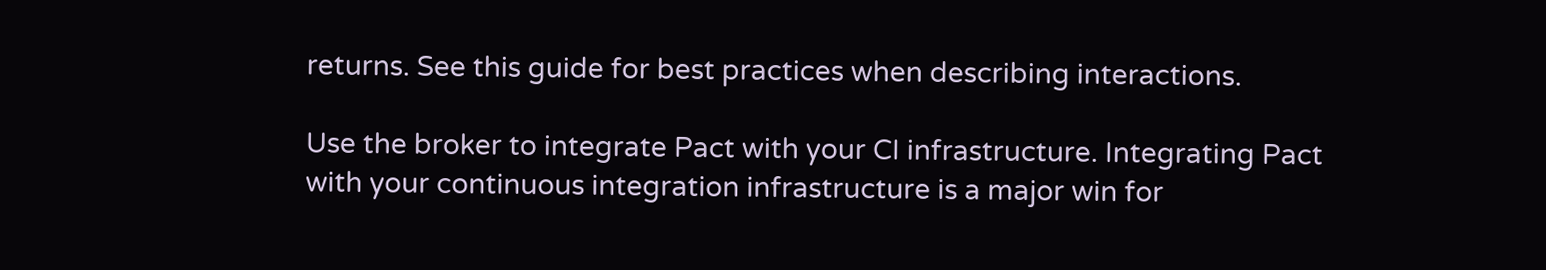returns. See this guide for best practices when describing interactions.

Use the broker to integrate Pact with your CI infrastructure. Integrating Pact with your continuous integration infrastructure is a major win for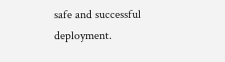safe and successful deployment.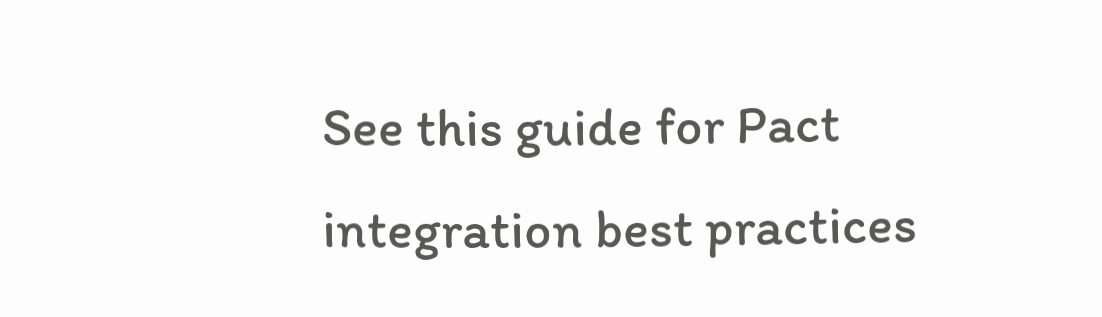See this guide for Pact integration best practices